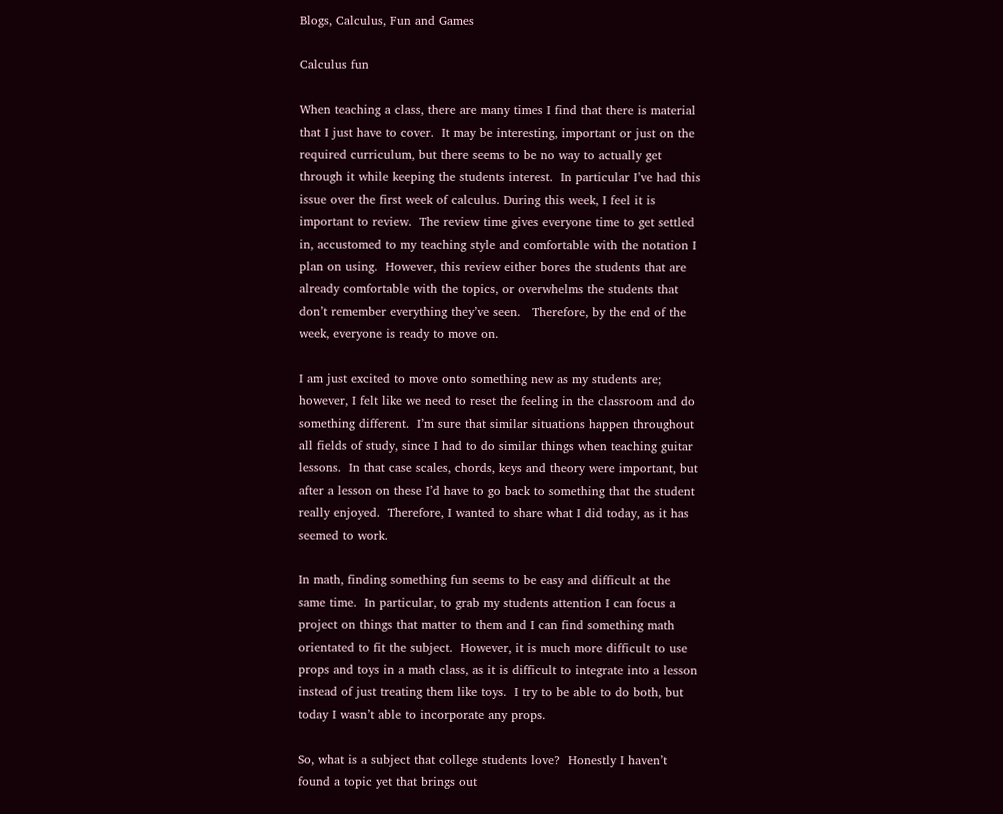Blogs, Calculus, Fun and Games

Calculus fun

When teaching a class, there are many times I find that there is material that I just have to cover.  It may be interesting, important or just on the required curriculum, but there seems to be no way to actually get through it while keeping the students interest.  In particular I’ve had this issue over the first week of calculus. During this week, I feel it is important to review.  The review time gives everyone time to get settled in, accustomed to my teaching style and comfortable with the notation I plan on using.  However, this review either bores the students that are already comfortable with the topics, or overwhelms the students that don’t remember everything they’ve seen.   Therefore, by the end of the week, everyone is ready to move on.

I am just excited to move onto something new as my students are; however, I felt like we need to reset the feeling in the classroom and do something different.  I’m sure that similar situations happen throughout all fields of study, since I had to do similar things when teaching guitar lessons.  In that case scales, chords, keys and theory were important, but after a lesson on these I’d have to go back to something that the student really enjoyed.  Therefore, I wanted to share what I did today, as it has seemed to work.

In math, finding something fun seems to be easy and difficult at the same time.  In particular, to grab my students attention I can focus a project on things that matter to them and I can find something math orientated to fit the subject.  However, it is much more difficult to use props and toys in a math class, as it is difficult to integrate into a lesson instead of just treating them like toys.  I try to be able to do both, but today I wasn’t able to incorporate any props.

So, what is a subject that college students love?  Honestly I haven’t found a topic yet that brings out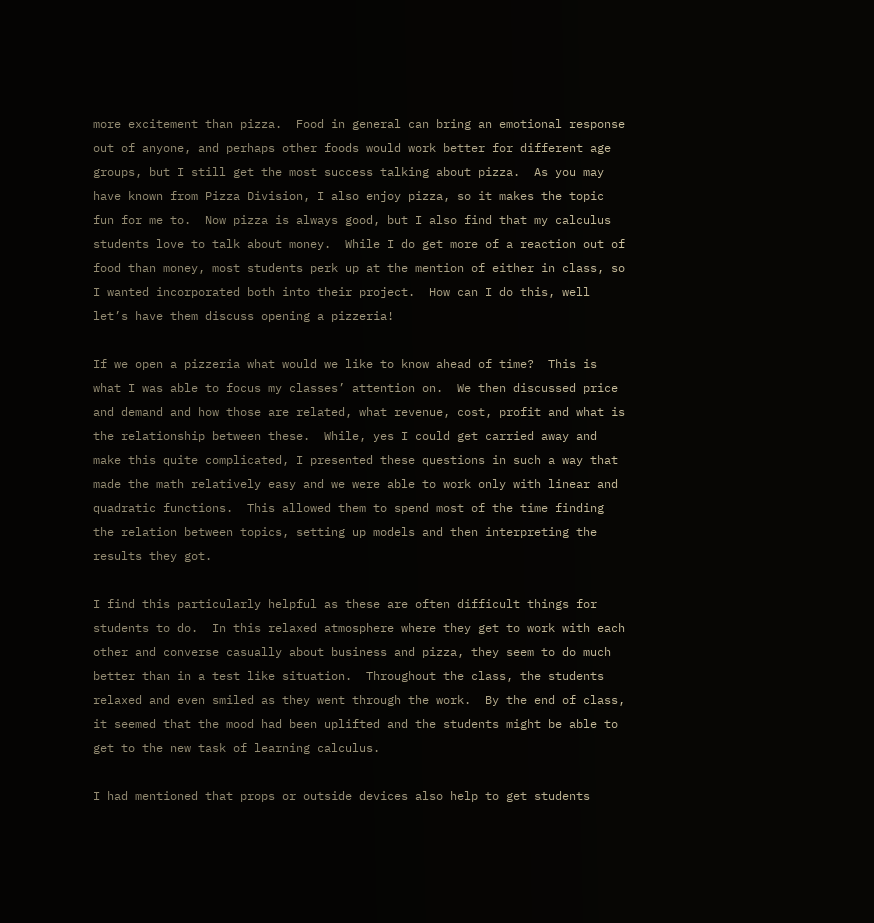more excitement than pizza.  Food in general can bring an emotional response out of anyone, and perhaps other foods would work better for different age groups, but I still get the most success talking about pizza.  As you may have known from Pizza Division, I also enjoy pizza, so it makes the topic fun for me to.  Now pizza is always good, but I also find that my calculus students love to talk about money.  While I do get more of a reaction out of food than money, most students perk up at the mention of either in class, so I wanted incorporated both into their project.  How can I do this, well let’s have them discuss opening a pizzeria!

If we open a pizzeria what would we like to know ahead of time?  This is what I was able to focus my classes’ attention on.  We then discussed price and demand and how those are related, what revenue, cost, profit and what is the relationship between these.  While, yes I could get carried away and make this quite complicated, I presented these questions in such a way that made the math relatively easy and we were able to work only with linear and quadratic functions.  This allowed them to spend most of the time finding the relation between topics, setting up models and then interpreting the results they got.

I find this particularly helpful as these are often difficult things for students to do.  In this relaxed atmosphere where they get to work with each other and converse casually about business and pizza, they seem to do much better than in a test like situation.  Throughout the class, the students relaxed and even smiled as they went through the work.  By the end of class, it seemed that the mood had been uplifted and the students might be able to get to the new task of learning calculus.

I had mentioned that props or outside devices also help to get students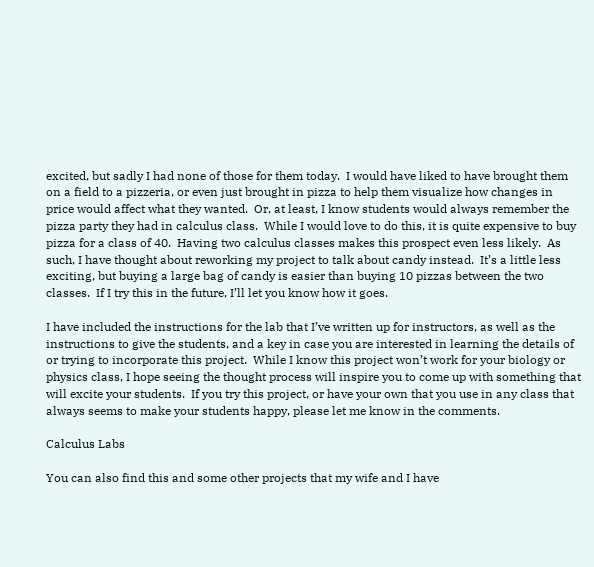excited, but sadly I had none of those for them today.  I would have liked to have brought them on a field to a pizzeria, or even just brought in pizza to help them visualize how changes in price would affect what they wanted.  Or, at least, I know students would always remember the pizza party they had in calculus class.  While I would love to do this, it is quite expensive to buy pizza for a class of 40.  Having two calculus classes makes this prospect even less likely.  As such, I have thought about reworking my project to talk about candy instead.  It’s a little less exciting, but buying a large bag of candy is easier than buying 10 pizzas between the two classes.  If I try this in the future, I’ll let you know how it goes.

I have included the instructions for the lab that I’ve written up for instructors, as well as the instructions to give the students, and a key in case you are interested in learning the details of or trying to incorporate this project.  While I know this project won’t work for your biology or physics class, I hope seeing the thought process will inspire you to come up with something that will excite your students.  If you try this project, or have your own that you use in any class that always seems to make your students happy, please let me know in the comments.

Calculus Labs

You can also find this and some other projects that my wife and I have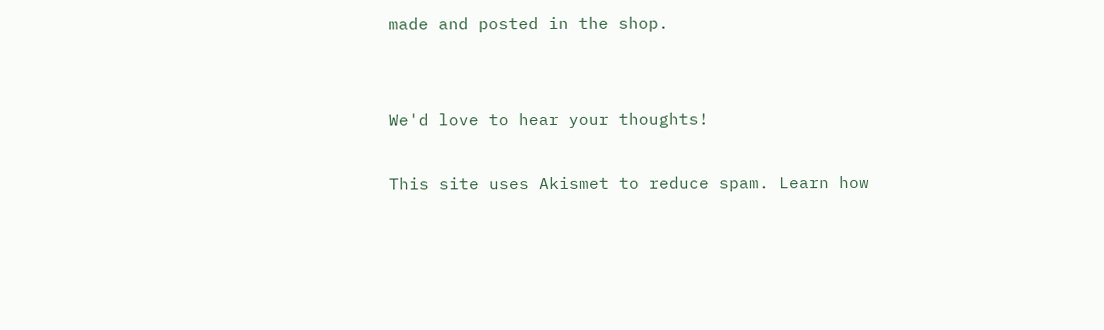made and posted in the shop.


We'd love to hear your thoughts!

This site uses Akismet to reduce spam. Learn how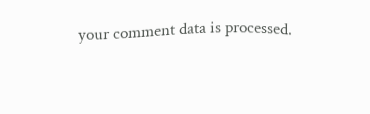your comment data is processed.